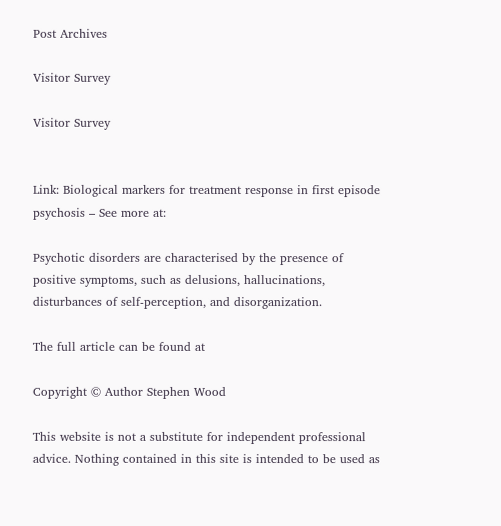Post Archives

Visitor Survey

Visitor Survey


Link: Biological markers for treatment response in first episode psychosis – See more at:

Psychotic disorders are characterised by the presence of positive symptoms, such as delusions, hallucinations, disturbances of self-perception, and disorganization.

The full article can be found at

Copyright © Author Stephen Wood

This website is not a substitute for independent professional advice. Nothing contained in this site is intended to be used as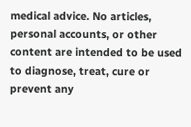medical advice. No articles, personal accounts, or other content are intended to be used to diagnose, treat, cure or prevent any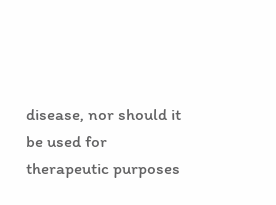disease, nor should it be used for therapeutic purposes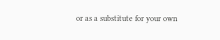or as a substitute for your own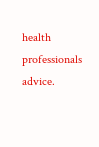health professionals advice.